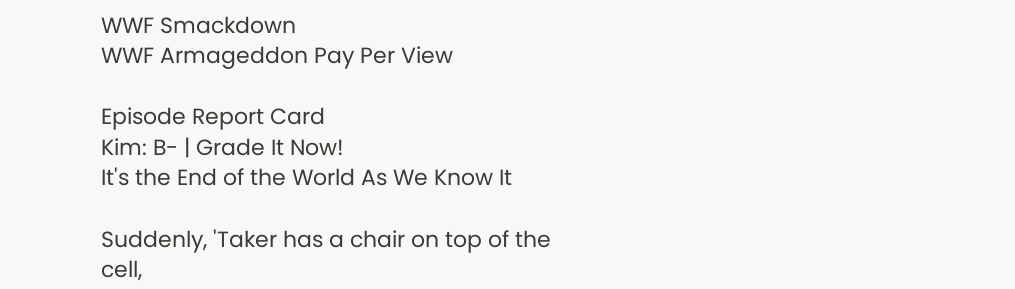WWF Smackdown
WWF Armageddon Pay Per View

Episode Report Card
Kim: B- | Grade It Now!
It's the End of the World As We Know It

Suddenly, 'Taker has a chair on top of the cell,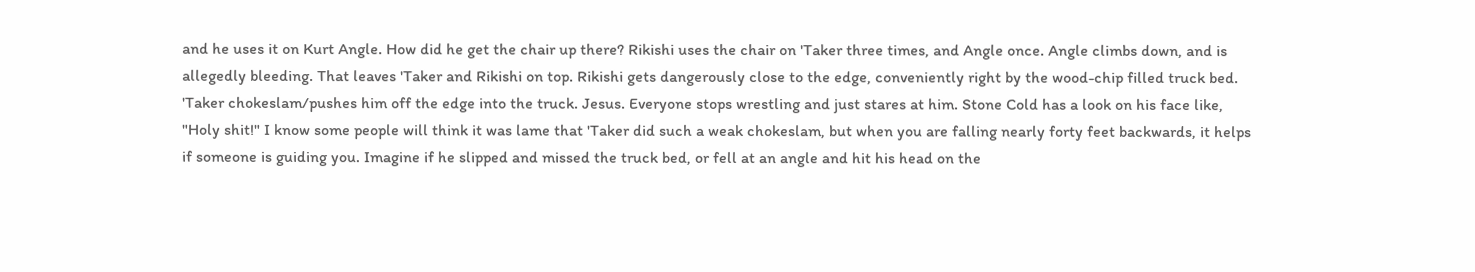and he uses it on Kurt Angle. How did he get the chair up there? Rikishi uses the chair on 'Taker three times, and Angle once. Angle climbs down, and is allegedly bleeding. That leaves 'Taker and Rikishi on top. Rikishi gets dangerously close to the edge, conveniently right by the wood-chip filled truck bed. 'Taker chokeslam/pushes him off the edge into the truck. Jesus. Everyone stops wrestling and just stares at him. Stone Cold has a look on his face like, "Holy shit!" I know some people will think it was lame that 'Taker did such a weak chokeslam, but when you are falling nearly forty feet backwards, it helps if someone is guiding you. Imagine if he slipped and missed the truck bed, or fell at an angle and hit his head on the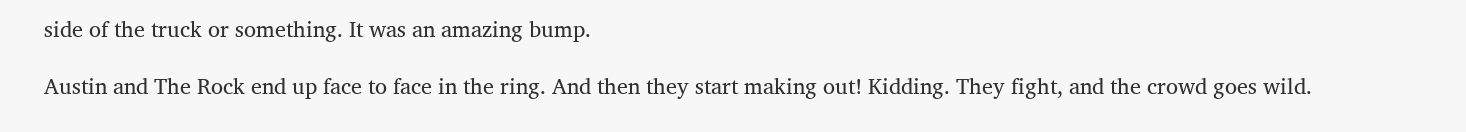side of the truck or something. It was an amazing bump.

Austin and The Rock end up face to face in the ring. And then they start making out! Kidding. They fight, and the crowd goes wild.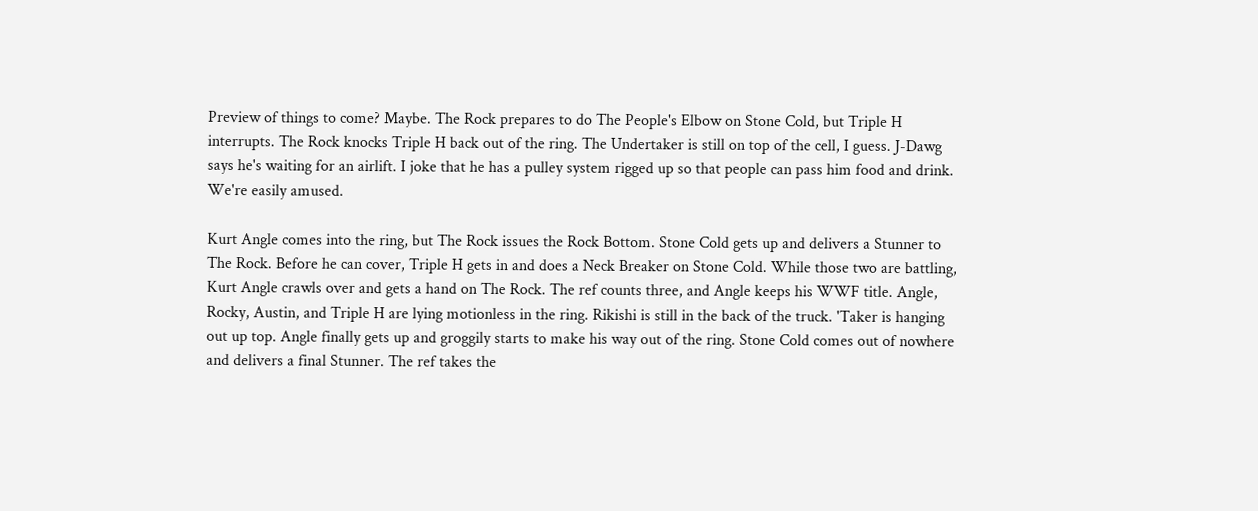Preview of things to come? Maybe. The Rock prepares to do The People's Elbow on Stone Cold, but Triple H interrupts. The Rock knocks Triple H back out of the ring. The Undertaker is still on top of the cell, I guess. J-Dawg says he's waiting for an airlift. I joke that he has a pulley system rigged up so that people can pass him food and drink. We're easily amused.

Kurt Angle comes into the ring, but The Rock issues the Rock Bottom. Stone Cold gets up and delivers a Stunner to The Rock. Before he can cover, Triple H gets in and does a Neck Breaker on Stone Cold. While those two are battling, Kurt Angle crawls over and gets a hand on The Rock. The ref counts three, and Angle keeps his WWF title. Angle, Rocky, Austin, and Triple H are lying motionless in the ring. Rikishi is still in the back of the truck. 'Taker is hanging out up top. Angle finally gets up and groggily starts to make his way out of the ring. Stone Cold comes out of nowhere and delivers a final Stunner. The ref takes the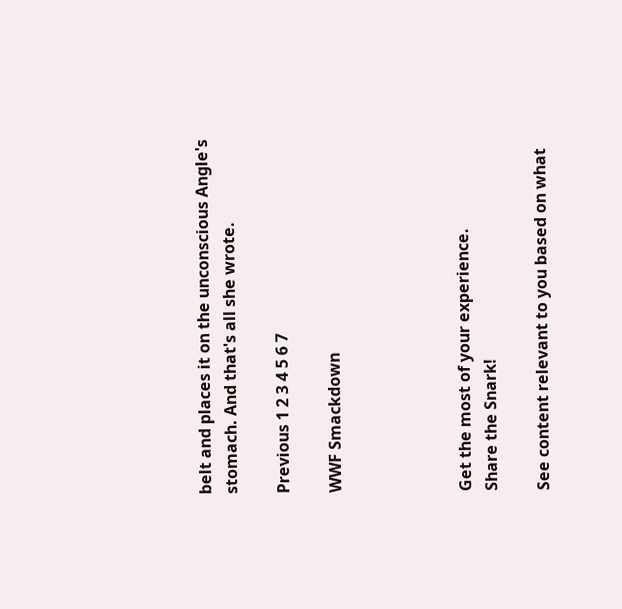belt and places it on the unconscious Angle's stomach. And that's all she wrote.

Previous 1 2 3 4 5 6 7

WWF Smackdown




Get the most of your experience.
Share the Snark!

See content relevant to you based on what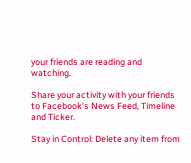your friends are reading and watching.

Share your activity with your friends to Facebook's News Feed, Timeline and Ticker.

Stay in Control: Delete any item from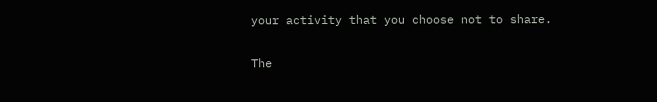your activity that you choose not to share.

The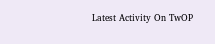Latest Activity On TwOP